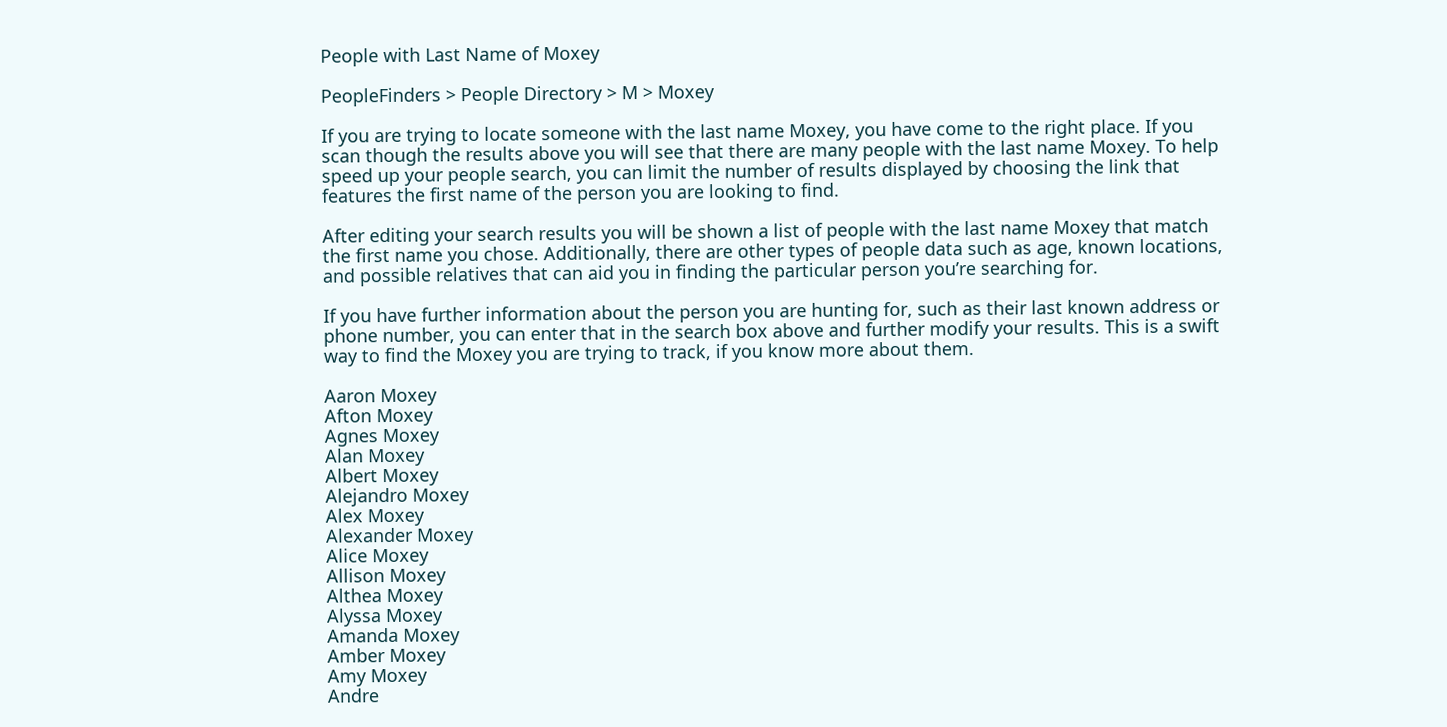People with Last Name of Moxey

PeopleFinders > People Directory > M > Moxey

If you are trying to locate someone with the last name Moxey, you have come to the right place. If you scan though the results above you will see that there are many people with the last name Moxey. To help speed up your people search, you can limit the number of results displayed by choosing the link that features the first name of the person you are looking to find.

After editing your search results you will be shown a list of people with the last name Moxey that match the first name you chose. Additionally, there are other types of people data such as age, known locations, and possible relatives that can aid you in finding the particular person you’re searching for.

If you have further information about the person you are hunting for, such as their last known address or phone number, you can enter that in the search box above and further modify your results. This is a swift way to find the Moxey you are trying to track, if you know more about them.

Aaron Moxey
Afton Moxey
Agnes Moxey
Alan Moxey
Albert Moxey
Alejandro Moxey
Alex Moxey
Alexander Moxey
Alice Moxey
Allison Moxey
Althea Moxey
Alyssa Moxey
Amanda Moxey
Amber Moxey
Amy Moxey
Andre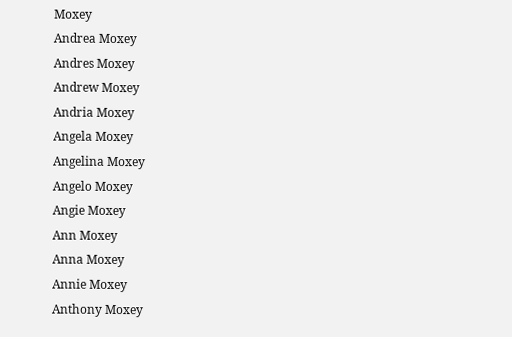Moxey
Andrea Moxey
Andres Moxey
Andrew Moxey
Andria Moxey
Angela Moxey
Angelina Moxey
Angelo Moxey
Angie Moxey
Ann Moxey
Anna Moxey
Annie Moxey
Anthony Moxey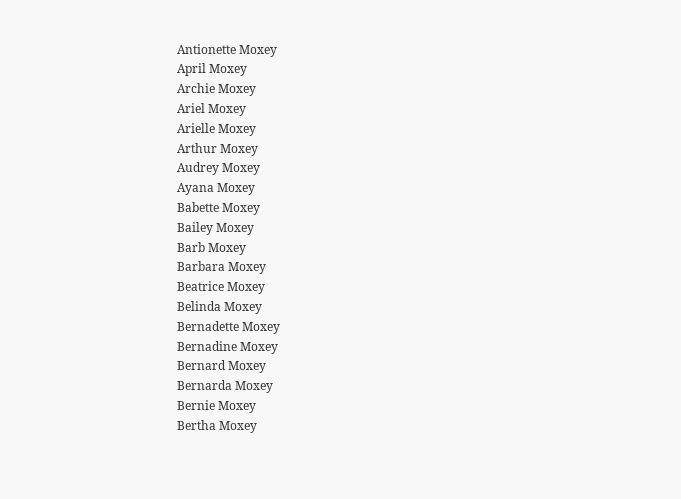Antionette Moxey
April Moxey
Archie Moxey
Ariel Moxey
Arielle Moxey
Arthur Moxey
Audrey Moxey
Ayana Moxey
Babette Moxey
Bailey Moxey
Barb Moxey
Barbara Moxey
Beatrice Moxey
Belinda Moxey
Bernadette Moxey
Bernadine Moxey
Bernard Moxey
Bernarda Moxey
Bernie Moxey
Bertha Moxey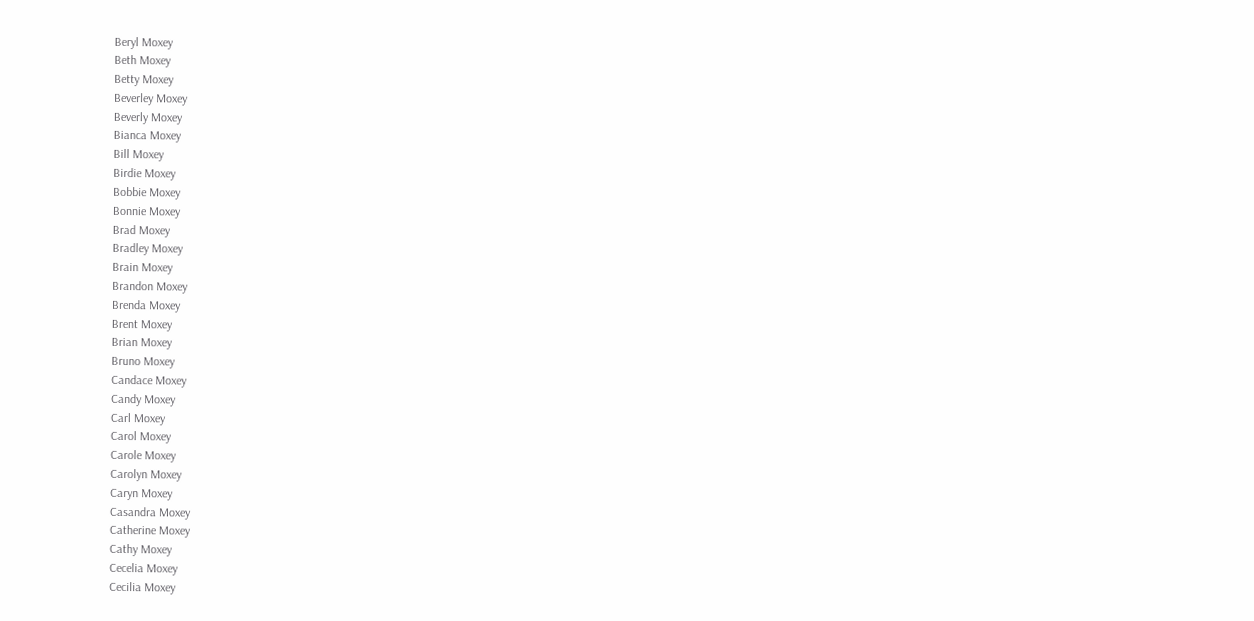Beryl Moxey
Beth Moxey
Betty Moxey
Beverley Moxey
Beverly Moxey
Bianca Moxey
Bill Moxey
Birdie Moxey
Bobbie Moxey
Bonnie Moxey
Brad Moxey
Bradley Moxey
Brain Moxey
Brandon Moxey
Brenda Moxey
Brent Moxey
Brian Moxey
Bruno Moxey
Candace Moxey
Candy Moxey
Carl Moxey
Carol Moxey
Carole Moxey
Carolyn Moxey
Caryn Moxey
Casandra Moxey
Catherine Moxey
Cathy Moxey
Cecelia Moxey
Cecilia Moxey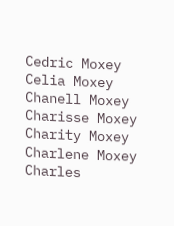Cedric Moxey
Celia Moxey
Chanell Moxey
Charisse Moxey
Charity Moxey
Charlene Moxey
Charles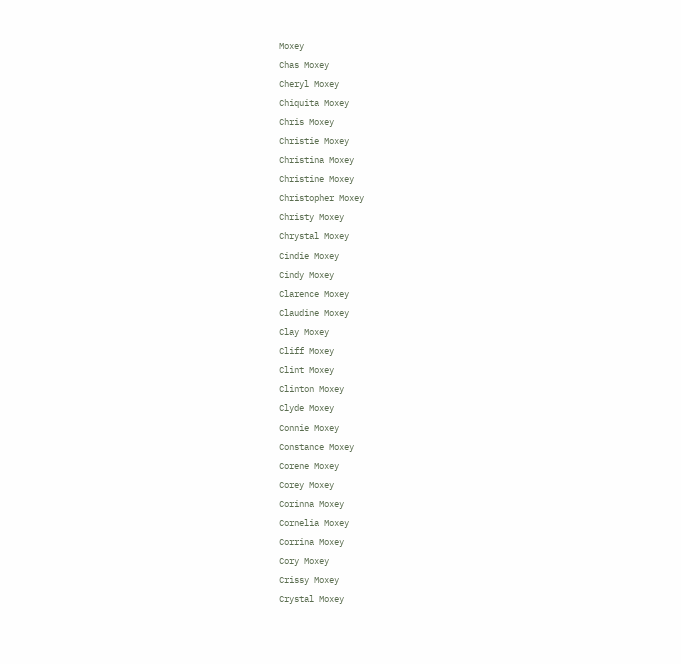Moxey
Chas Moxey
Cheryl Moxey
Chiquita Moxey
Chris Moxey
Christie Moxey
Christina Moxey
Christine Moxey
Christopher Moxey
Christy Moxey
Chrystal Moxey
Cindie Moxey
Cindy Moxey
Clarence Moxey
Claudine Moxey
Clay Moxey
Cliff Moxey
Clint Moxey
Clinton Moxey
Clyde Moxey
Connie Moxey
Constance Moxey
Corene Moxey
Corey Moxey
Corinna Moxey
Cornelia Moxey
Corrina Moxey
Cory Moxey
Crissy Moxey
Crystal Moxey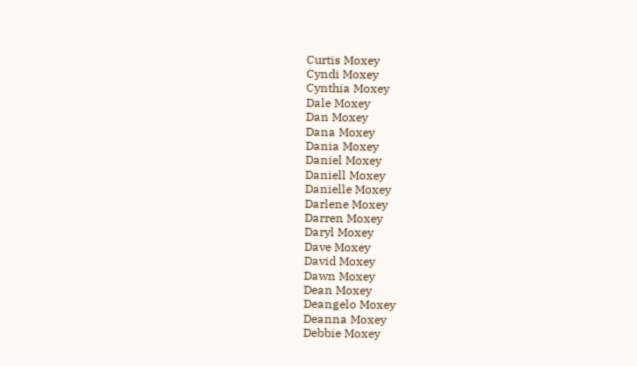Curtis Moxey
Cyndi Moxey
Cynthia Moxey
Dale Moxey
Dan Moxey
Dana Moxey
Dania Moxey
Daniel Moxey
Daniell Moxey
Danielle Moxey
Darlene Moxey
Darren Moxey
Daryl Moxey
Dave Moxey
David Moxey
Dawn Moxey
Dean Moxey
Deangelo Moxey
Deanna Moxey
Debbie Moxey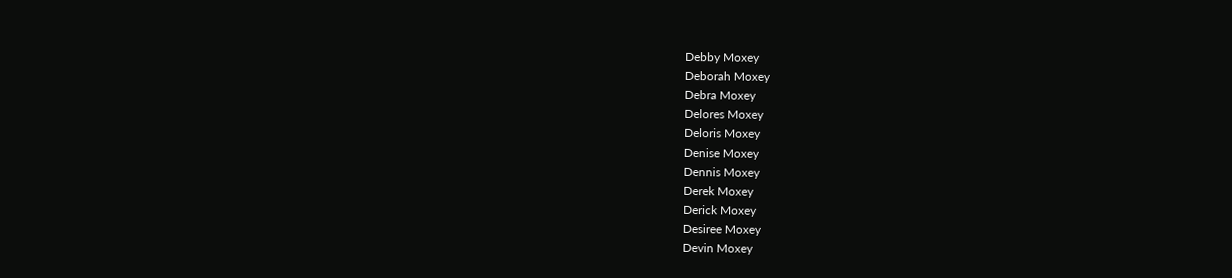Debby Moxey
Deborah Moxey
Debra Moxey
Delores Moxey
Deloris Moxey
Denise Moxey
Dennis Moxey
Derek Moxey
Derick Moxey
Desiree Moxey
Devin Moxey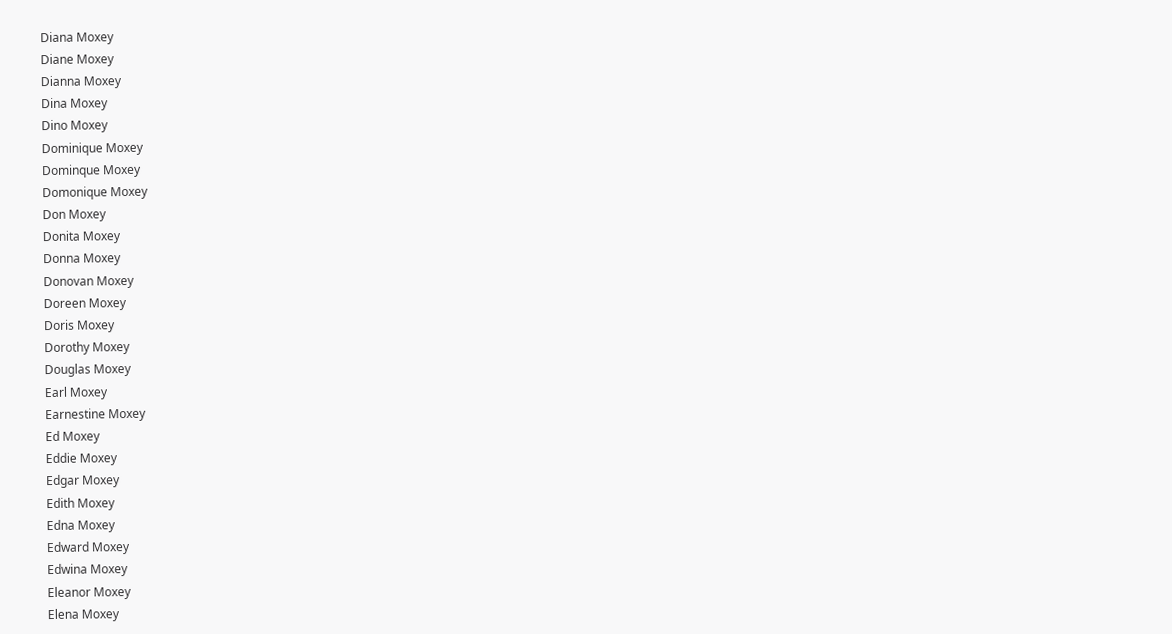Diana Moxey
Diane Moxey
Dianna Moxey
Dina Moxey
Dino Moxey
Dominique Moxey
Dominque Moxey
Domonique Moxey
Don Moxey
Donita Moxey
Donna Moxey
Donovan Moxey
Doreen Moxey
Doris Moxey
Dorothy Moxey
Douglas Moxey
Earl Moxey
Earnestine Moxey
Ed Moxey
Eddie Moxey
Edgar Moxey
Edith Moxey
Edna Moxey
Edward Moxey
Edwina Moxey
Eleanor Moxey
Elena Moxey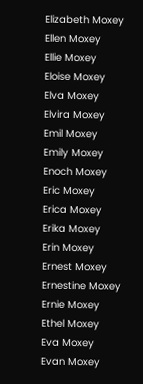Elizabeth Moxey
Ellen Moxey
Ellie Moxey
Eloise Moxey
Elva Moxey
Elvira Moxey
Emil Moxey
Emily Moxey
Enoch Moxey
Eric Moxey
Erica Moxey
Erika Moxey
Erin Moxey
Ernest Moxey
Ernestine Moxey
Ernie Moxey
Ethel Moxey
Eva Moxey
Evan Moxey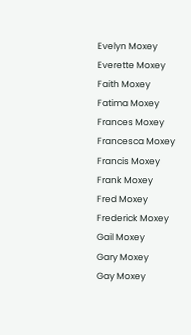Evelyn Moxey
Everette Moxey
Faith Moxey
Fatima Moxey
Frances Moxey
Francesca Moxey
Francis Moxey
Frank Moxey
Fred Moxey
Frederick Moxey
Gail Moxey
Gary Moxey
Gay Moxey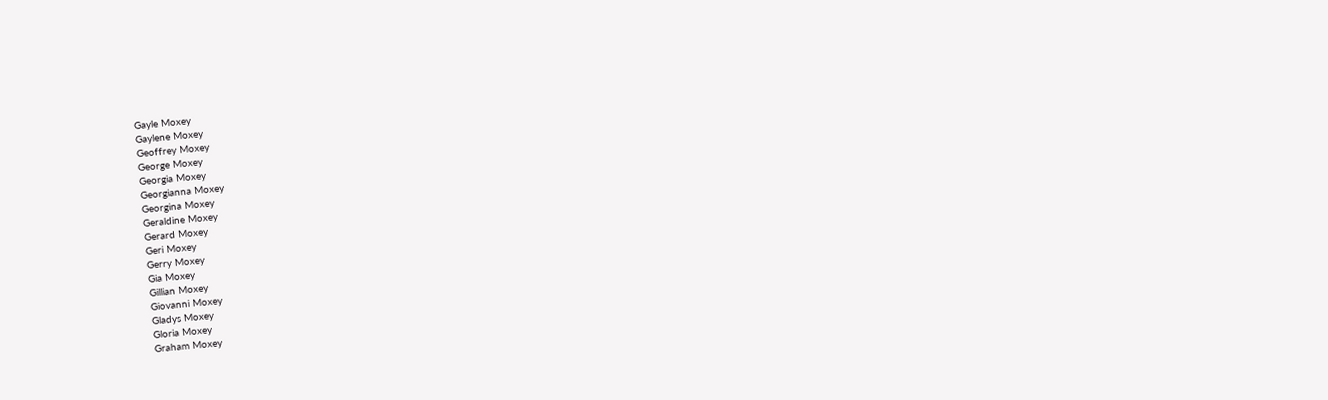Gayle Moxey
Gaylene Moxey
Geoffrey Moxey
George Moxey
Georgia Moxey
Georgianna Moxey
Georgina Moxey
Geraldine Moxey
Gerard Moxey
Geri Moxey
Gerry Moxey
Gia Moxey
Gillian Moxey
Giovanni Moxey
Gladys Moxey
Gloria Moxey
Graham Moxey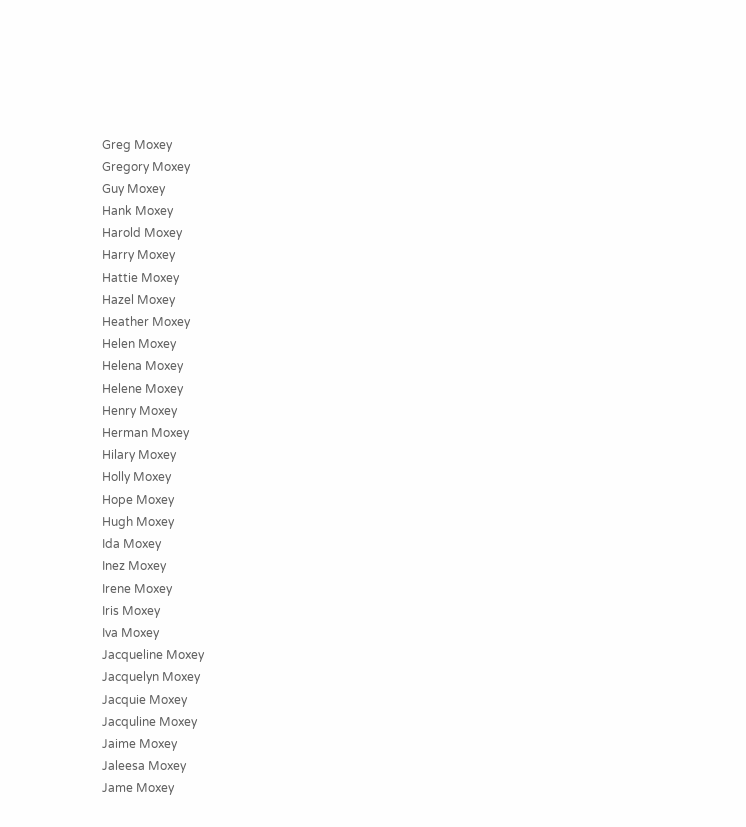Greg Moxey
Gregory Moxey
Guy Moxey
Hank Moxey
Harold Moxey
Harry Moxey
Hattie Moxey
Hazel Moxey
Heather Moxey
Helen Moxey
Helena Moxey
Helene Moxey
Henry Moxey
Herman Moxey
Hilary Moxey
Holly Moxey
Hope Moxey
Hugh Moxey
Ida Moxey
Inez Moxey
Irene Moxey
Iris Moxey
Iva Moxey
Jacqueline Moxey
Jacquelyn Moxey
Jacquie Moxey
Jacquline Moxey
Jaime Moxey
Jaleesa Moxey
Jame Moxey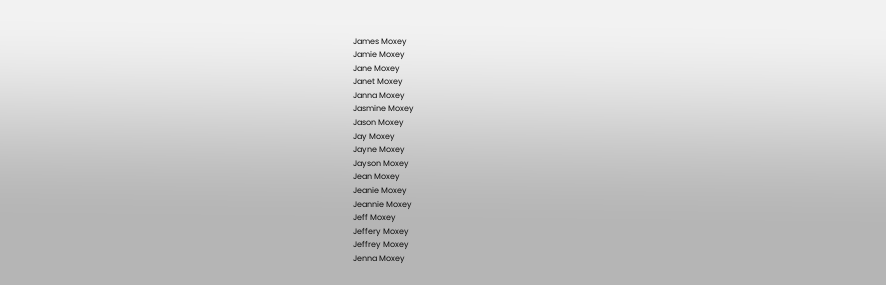James Moxey
Jamie Moxey
Jane Moxey
Janet Moxey
Janna Moxey
Jasmine Moxey
Jason Moxey
Jay Moxey
Jayne Moxey
Jayson Moxey
Jean Moxey
Jeanie Moxey
Jeannie Moxey
Jeff Moxey
Jeffery Moxey
Jeffrey Moxey
Jenna Moxey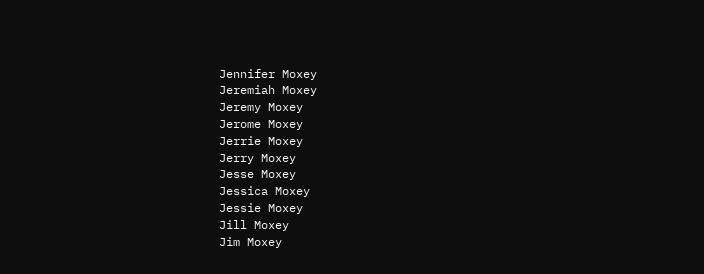Jennifer Moxey
Jeremiah Moxey
Jeremy Moxey
Jerome Moxey
Jerrie Moxey
Jerry Moxey
Jesse Moxey
Jessica Moxey
Jessie Moxey
Jill Moxey
Jim Moxey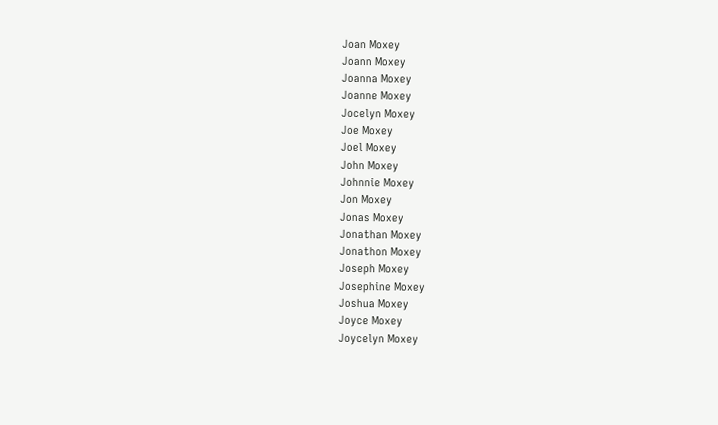Joan Moxey
Joann Moxey
Joanna Moxey
Joanne Moxey
Jocelyn Moxey
Joe Moxey
Joel Moxey
John Moxey
Johnnie Moxey
Jon Moxey
Jonas Moxey
Jonathan Moxey
Jonathon Moxey
Joseph Moxey
Josephine Moxey
Joshua Moxey
Joyce Moxey
Joycelyn Moxey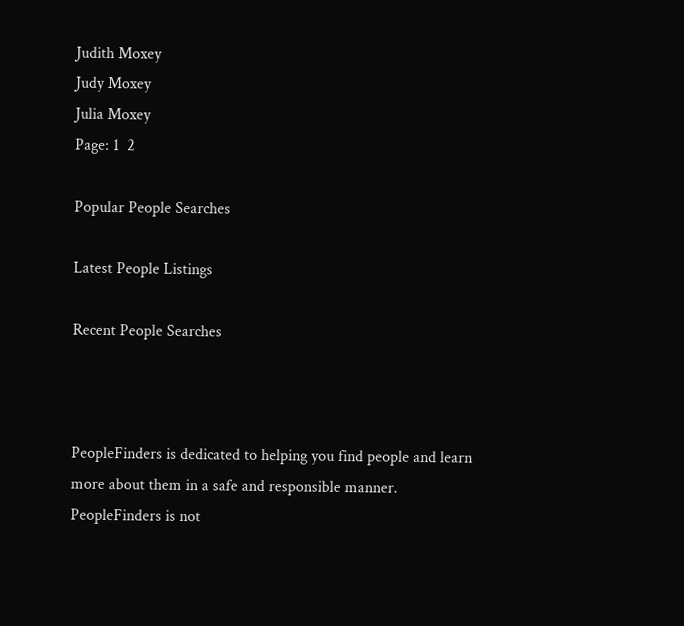Judith Moxey
Judy Moxey
Julia Moxey
Page: 1  2

Popular People Searches

Latest People Listings

Recent People Searches



PeopleFinders is dedicated to helping you find people and learn more about them in a safe and responsible manner. PeopleFinders is not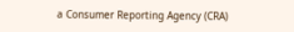a Consumer Reporting Agency (CRA)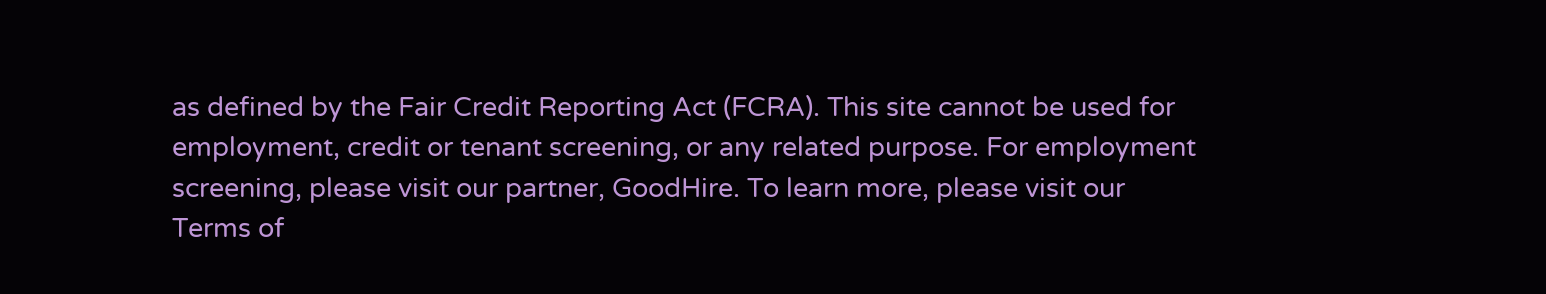as defined by the Fair Credit Reporting Act (FCRA). This site cannot be used for employment, credit or tenant screening, or any related purpose. For employment screening, please visit our partner, GoodHire. To learn more, please visit our Terms of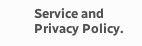Service and Privacy Policy.